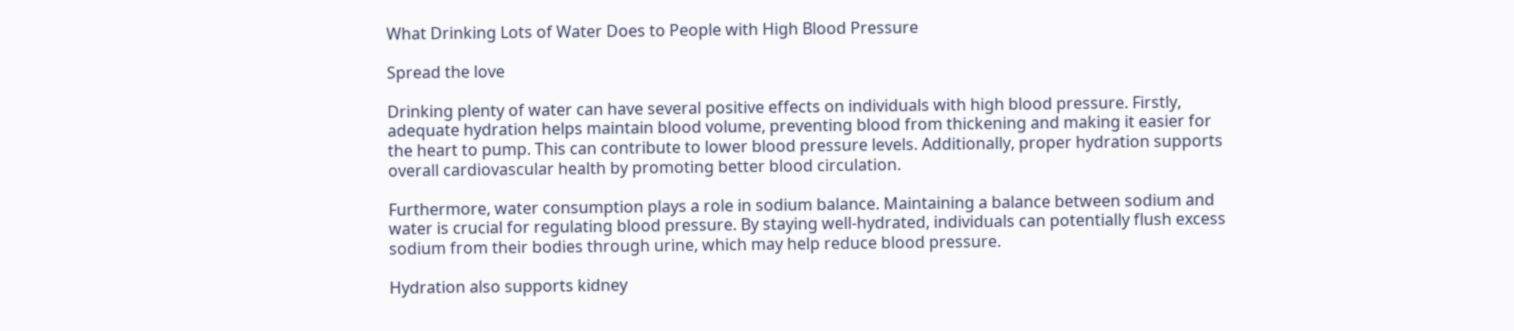What Drinking Lots of Water Does to People with High Blood Pressure

Spread the love

Drinking plenty of water can have several positive effects on individuals with high blood pressure. Firstly, adequate hydration helps maintain blood volume, preventing blood from thickening and making it easier for the heart to pump. This can contribute to lower blood pressure levels. Additionally, proper hydration supports overall cardiovascular health by promoting better blood circulation.

Furthermore, water consumption plays a role in sodium balance. Maintaining a balance between sodium and water is crucial for regulating blood pressure. By staying well-hydrated, individuals can potentially flush excess sodium from their bodies through urine, which may help reduce blood pressure.

Hydration also supports kidney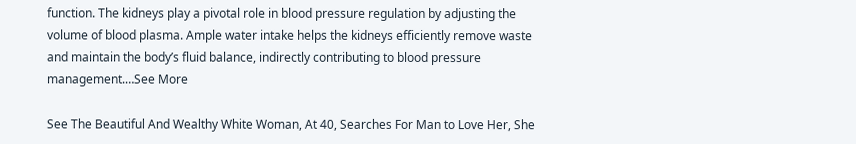function. The kidneys play a pivotal role in blood pressure regulation by adjusting the volume of blood plasma. Ample water intake helps the kidneys efficiently remove waste and maintain the body’s fluid balance, indirectly contributing to blood pressure management.…See More

See The Beautiful And Wealthy White Woman, At 40, Searches For Man to Love Her, She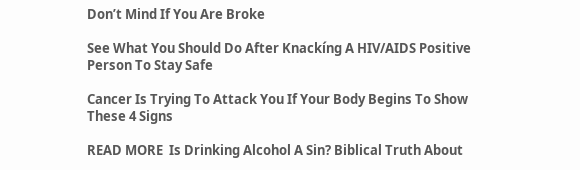Don’t Mind If You Are Broke

See What You Should Do After Knackíng A HIV/AIDS Positive Person To Stay Safe

Cancer Is Trying To Attack You If Your Body Begins To Show These 4 Signs

READ MORE  Is Drinking Alcohol A Sin? Biblical Truth About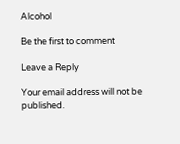Alcohol

Be the first to comment

Leave a Reply

Your email address will not be published.